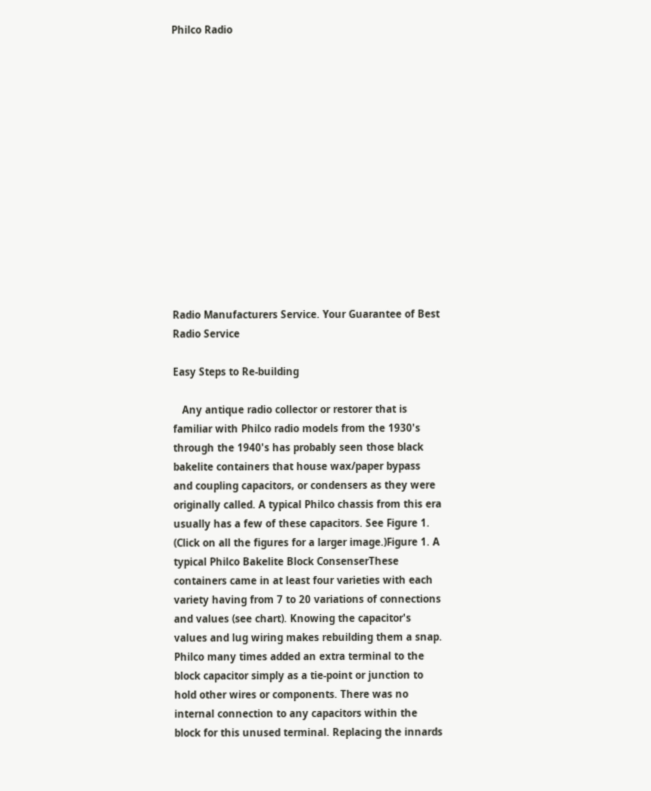Philco Radio














Radio Manufacturers Service. Your Guarantee of Best Radio Service

Easy Steps to Re-building

   Any antique radio collector or restorer that is familiar with Philco radio models from the 1930's through the 1940's has probably seen those black bakelite containers that house wax/paper bypass and coupling capacitors, or condensers as they were originally called. A typical Philco chassis from this era usually has a few of these capacitors. See Figure 1. (Click on all the figures for a larger image.)Figure 1. A typical Philco Bakelite Block ConsenserThese containers came in at least four varieties with each variety having from 7 to 20 variations of connections and values (see chart). Knowing the capacitor's values and lug wiring makes rebuilding them a snap. Philco many times added an extra terminal to the block capacitor simply as a tie-point or junction to hold other wires or components. There was no internal connection to any capacitors within the block for this unused terminal. Replacing the innards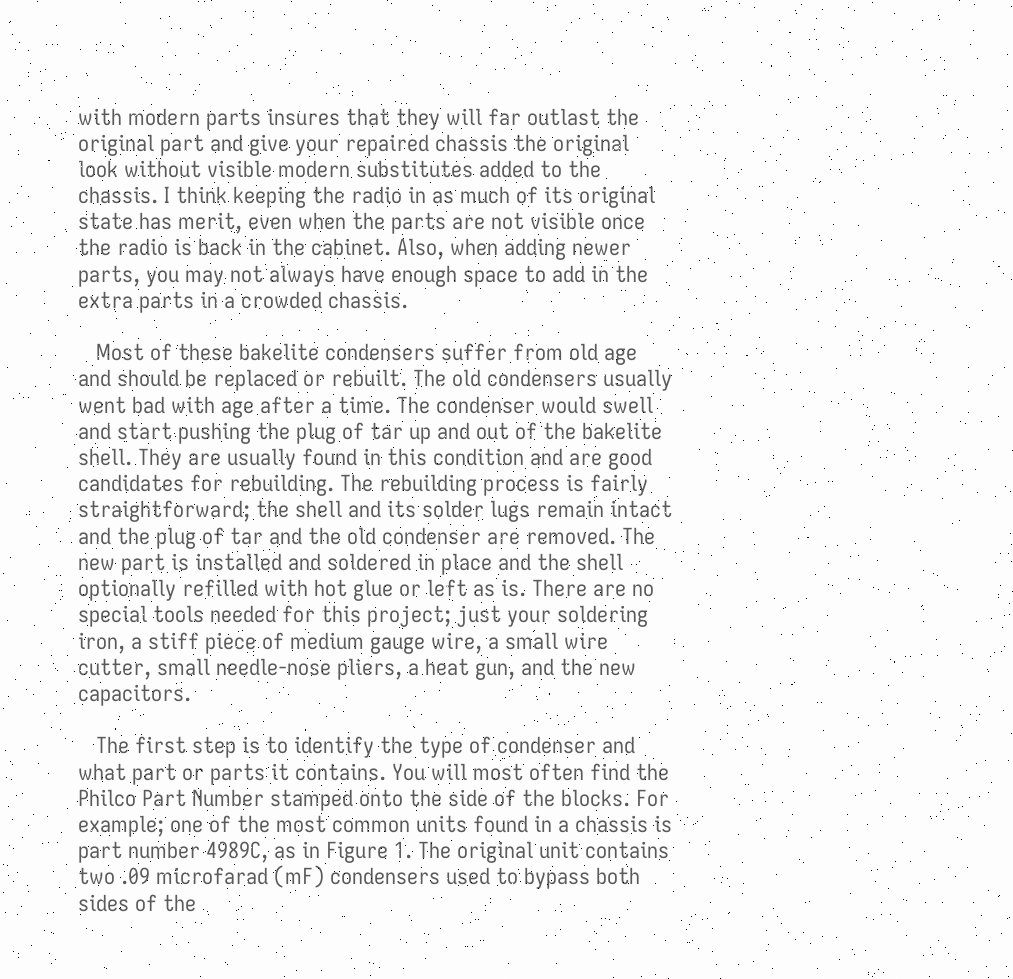with modern parts insures that they will far outlast the original part and give your repaired chassis the original look without visible modern substitutes added to the chassis. I think keeping the radio in as much of its original state has merit, even when the parts are not visible once the radio is back in the cabinet. Also, when adding newer parts, you may not always have enough space to add in the extra parts in a crowded chassis.

   Most of these bakelite condensers suffer from old age and should be replaced or rebuilt. The old condensers usually went bad with age after a time. The condenser would swell and start pushing the plug of tar up and out of the bakelite shell. They are usually found in this condition and are good candidates for rebuilding. The rebuilding process is fairly straightforward; the shell and its solder lugs remain intact and the plug of tar and the old condenser are removed. The new part is installed and soldered in place and the shell optionally refilled with hot glue or left as is. There are no special tools needed for this project; just your soldering iron, a stiff piece of medium gauge wire, a small wire cutter, small needle-nose pliers, a heat gun, and the new capacitors.

   The first step is to identify the type of condenser and what part or parts it contains. You will most often find the Philco Part Number stamped onto the side of the blocks. For example; one of the most common units found in a chassis is part number 4989C, as in Figure 1. The original unit contains two .09 microfarad (mF) condensers used to bypass both sides of the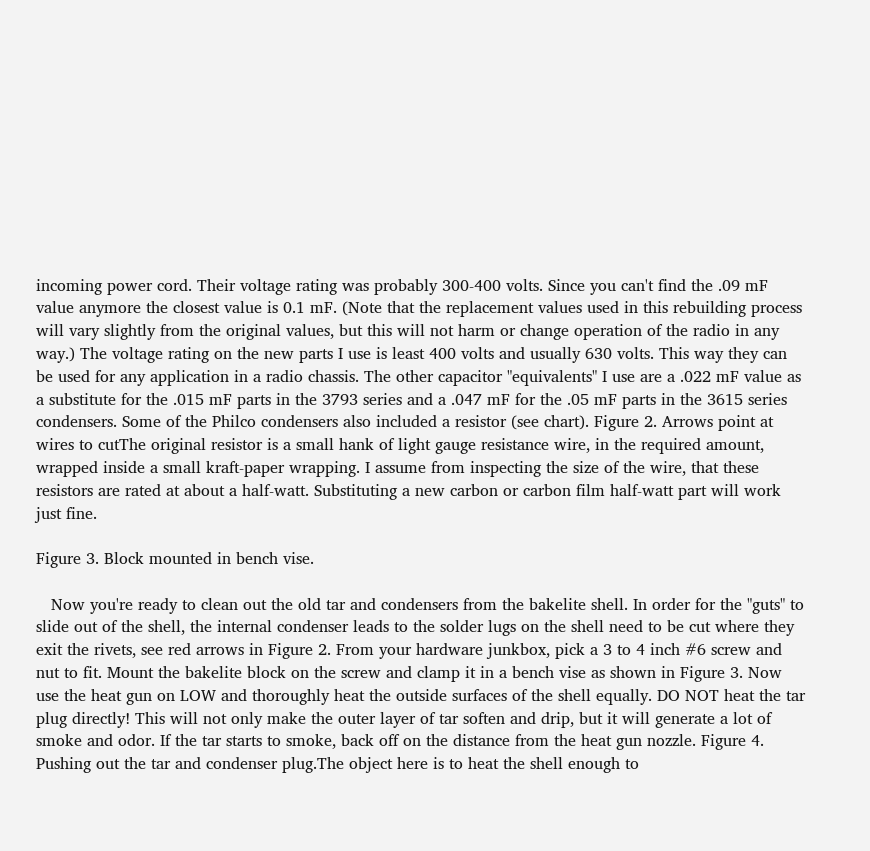incoming power cord. Their voltage rating was probably 300-400 volts. Since you can't find the .09 mF value anymore the closest value is 0.1 mF. (Note that the replacement values used in this rebuilding process will vary slightly from the original values, but this will not harm or change operation of the radio in any way.) The voltage rating on the new parts I use is least 400 volts and usually 630 volts. This way they can be used for any application in a radio chassis. The other capacitor "equivalents" I use are a .022 mF value as a substitute for the .015 mF parts in the 3793 series and a .047 mF for the .05 mF parts in the 3615 series condensers. Some of the Philco condensers also included a resistor (see chart). Figure 2. Arrows point at wires to cutThe original resistor is a small hank of light gauge resistance wire, in the required amount, wrapped inside a small kraft-paper wrapping. I assume from inspecting the size of the wire, that these resistors are rated at about a half-watt. Substituting a new carbon or carbon film half-watt part will work just fine.

Figure 3. Block mounted in bench vise.

   Now you're ready to clean out the old tar and condensers from the bakelite shell. In order for the "guts" to slide out of the shell, the internal condenser leads to the solder lugs on the shell need to be cut where they exit the rivets, see red arrows in Figure 2. From your hardware junkbox, pick a 3 to 4 inch #6 screw and nut to fit. Mount the bakelite block on the screw and clamp it in a bench vise as shown in Figure 3. Now use the heat gun on LOW and thoroughly heat the outside surfaces of the shell equally. DO NOT heat the tar plug directly! This will not only make the outer layer of tar soften and drip, but it will generate a lot of smoke and odor. If the tar starts to smoke, back off on the distance from the heat gun nozzle. Figure 4. Pushing out the tar and condenser plug.The object here is to heat the shell enough to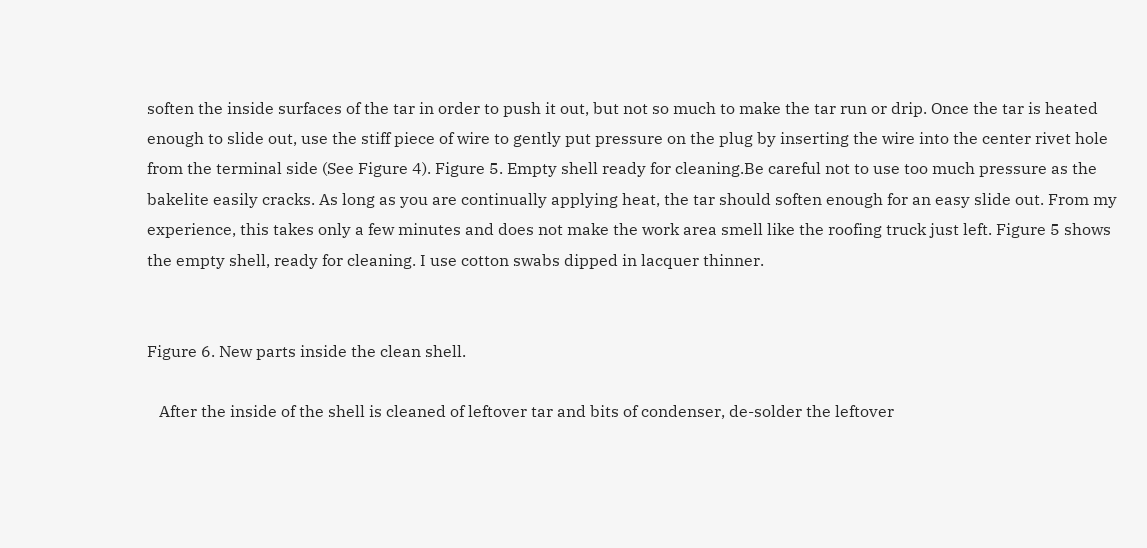soften the inside surfaces of the tar in order to push it out, but not so much to make the tar run or drip. Once the tar is heated enough to slide out, use the stiff piece of wire to gently put pressure on the plug by inserting the wire into the center rivet hole from the terminal side (See Figure 4). Figure 5. Empty shell ready for cleaning.Be careful not to use too much pressure as the bakelite easily cracks. As long as you are continually applying heat, the tar should soften enough for an easy slide out. From my experience, this takes only a few minutes and does not make the work area smell like the roofing truck just left. Figure 5 shows the empty shell, ready for cleaning. I use cotton swabs dipped in lacquer thinner.


Figure 6. New parts inside the clean shell.

   After the inside of the shell is cleaned of leftover tar and bits of condenser, de-solder the leftover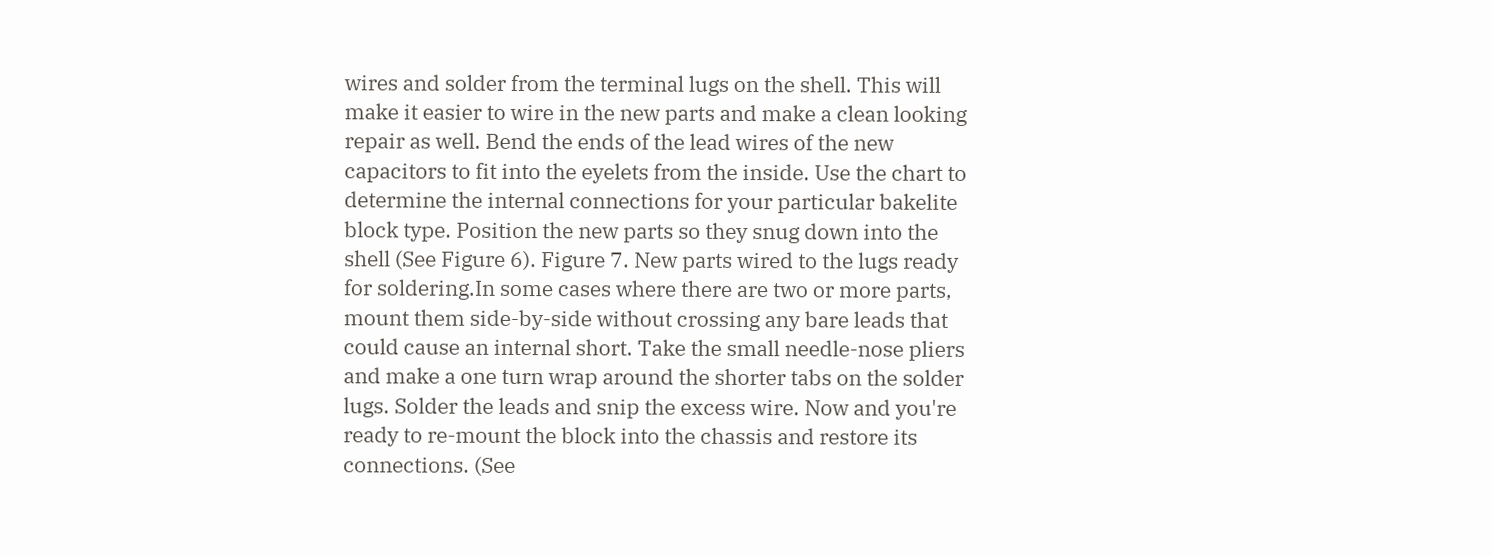wires and solder from the terminal lugs on the shell. This will make it easier to wire in the new parts and make a clean looking repair as well. Bend the ends of the lead wires of the new capacitors to fit into the eyelets from the inside. Use the chart to determine the internal connections for your particular bakelite block type. Position the new parts so they snug down into the shell (See Figure 6). Figure 7. New parts wired to the lugs ready for soldering.In some cases where there are two or more parts, mount them side-by-side without crossing any bare leads that could cause an internal short. Take the small needle-nose pliers and make a one turn wrap around the shorter tabs on the solder lugs. Solder the leads and snip the excess wire. Now and you're ready to re-mount the block into the chassis and restore its connections. (See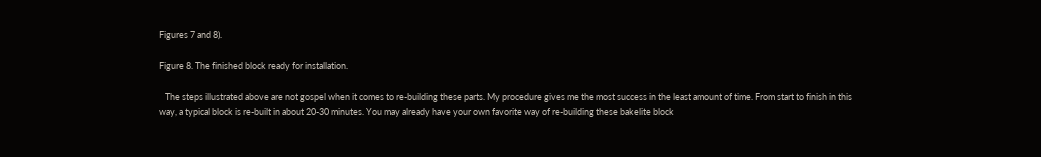Figures 7 and 8).

Figure 8. The finished block ready for installation.

   The steps illustrated above are not gospel when it comes to re-building these parts. My procedure gives me the most success in the least amount of time. From start to finish in this way, a typical block is re-built in about 20-30 minutes. You may already have your own favorite way of re-building these bakelite block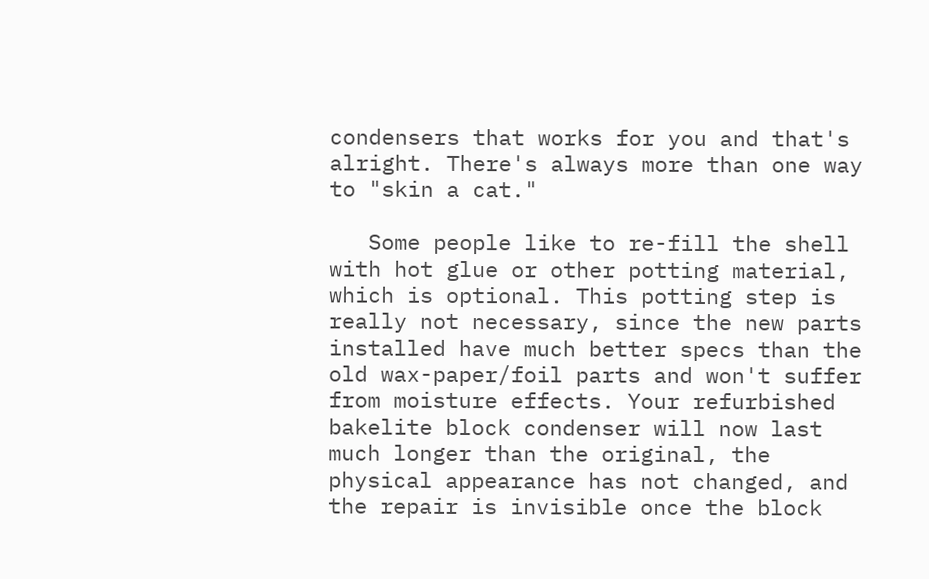condensers that works for you and that's alright. There's always more than one way to "skin a cat."

   Some people like to re-fill the shell with hot glue or other potting material, which is optional. This potting step is really not necessary, since the new parts installed have much better specs than the old wax-paper/foil parts and won't suffer from moisture effects. Your refurbished bakelite block condenser will now last much longer than the original, the physical appearance has not changed, and the repair is invisible once the block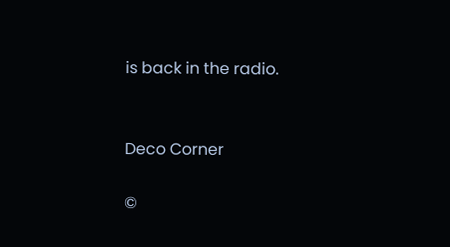is back in the radio.


Deco Corner

©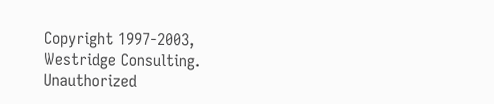Copyright 1997-2003, Westridge Consulting.
Unauthorized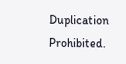Duplication Prohibited.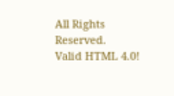All Rights Reserved.
Valid HTML 4.0!